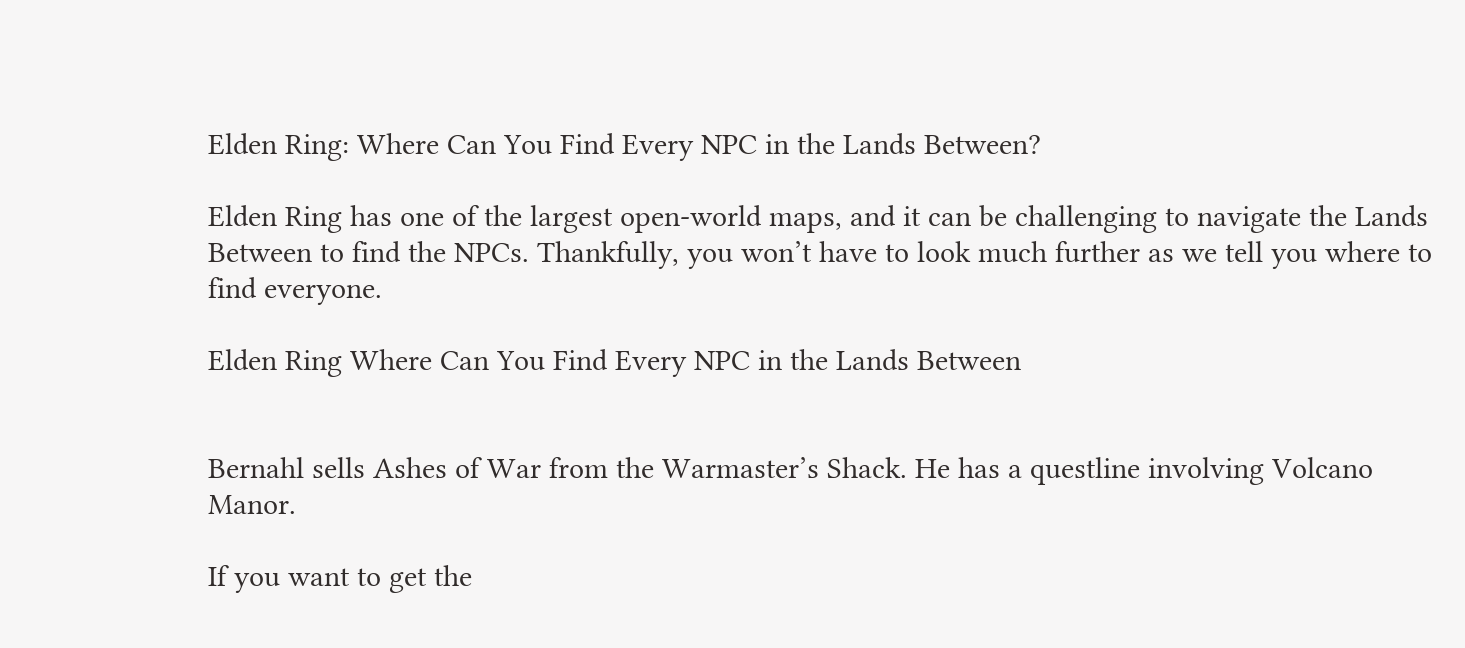Elden Ring: Where Can You Find Every NPC in the Lands Between?

Elden Ring has one of the largest open-world maps, and it can be challenging to navigate the Lands Between to find the NPCs. Thankfully, you won’t have to look much further as we tell you where to find everyone.

Elden Ring Where Can You Find Every NPC in the Lands Between


Bernahl sells Ashes of War from the Warmaster’s Shack. He has a questline involving Volcano Manor.

If you want to get the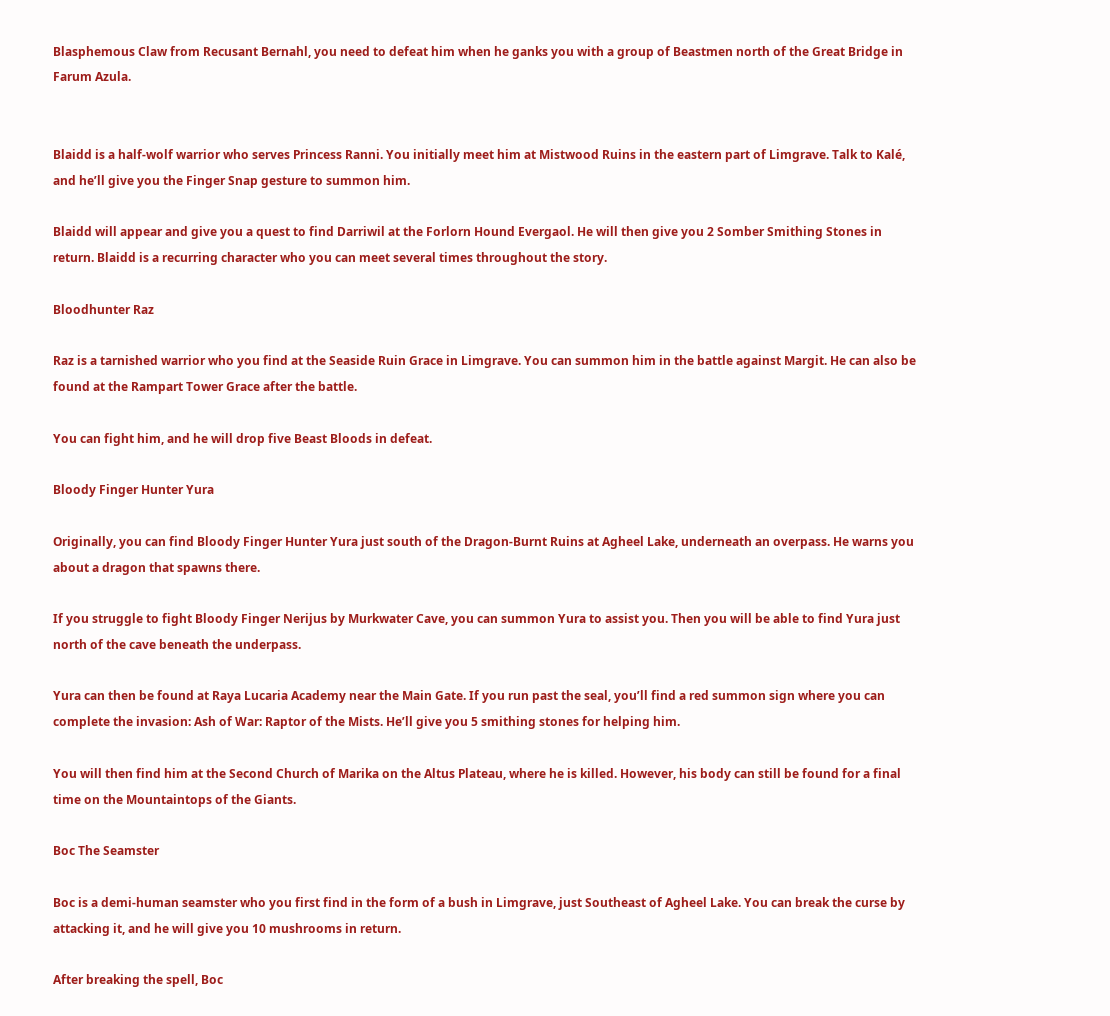Blasphemous Claw from Recusant Bernahl, you need to defeat him when he ganks you with a group of Beastmen north of the Great Bridge in Farum Azula.


Blaidd is a half-wolf warrior who serves Princess Ranni. You initially meet him at Mistwood Ruins in the eastern part of Limgrave. Talk to Kalé, and he’ll give you the Finger Snap gesture to summon him.

Blaidd will appear and give you a quest to find Darriwil at the Forlorn Hound Evergaol. He will then give you 2 Somber Smithing Stones in return. Blaidd is a recurring character who you can meet several times throughout the story.

Bloodhunter Raz

Raz is a tarnished warrior who you find at the Seaside Ruin Grace in Limgrave. You can summon him in the battle against Margit. He can also be found at the Rampart Tower Grace after the battle.

You can fight him, and he will drop five Beast Bloods in defeat.

Bloody Finger Hunter Yura

Originally, you can find Bloody Finger Hunter Yura just south of the Dragon-Burnt Ruins at Agheel Lake, underneath an overpass. He warns you about a dragon that spawns there.

If you struggle to fight Bloody Finger Nerijus by Murkwater Cave, you can summon Yura to assist you. Then you will be able to find Yura just north of the cave beneath the underpass.

Yura can then be found at Raya Lucaria Academy near the Main Gate. If you run past the seal, you’ll find a red summon sign where you can complete the invasion: Ash of War: Raptor of the Mists. He’ll give you 5 smithing stones for helping him.

You will then find him at the Second Church of Marika on the Altus Plateau, where he is killed. However, his body can still be found for a final time on the Mountaintops of the Giants.

Boc The Seamster

Boc is a demi-human seamster who you first find in the form of a bush in Limgrave, just Southeast of Agheel Lake. You can break the curse by attacking it, and he will give you 10 mushrooms in return.

After breaking the spell, Boc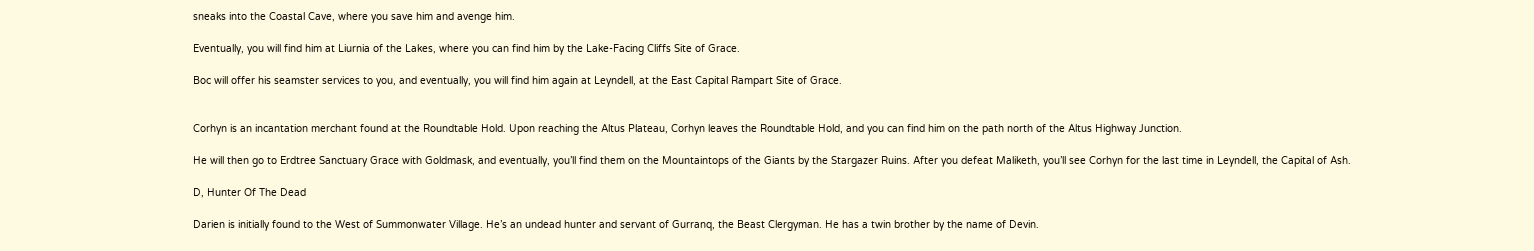sneaks into the Coastal Cave, where you save him and avenge him.

Eventually, you will find him at Liurnia of the Lakes, where you can find him by the Lake-Facing Cliffs Site of Grace.

Boc will offer his seamster services to you, and eventually, you will find him again at Leyndell, at the East Capital Rampart Site of Grace.


Corhyn is an incantation merchant found at the Roundtable Hold. Upon reaching the Altus Plateau, Corhyn leaves the Roundtable Hold, and you can find him on the path north of the Altus Highway Junction.

He will then go to Erdtree Sanctuary Grace with Goldmask, and eventually, you’ll find them on the Mountaintops of the Giants by the Stargazer Ruins. After you defeat Maliketh, you’ll see Corhyn for the last time in Leyndell, the Capital of Ash.

D, Hunter Of The Dead

Darien is initially found to the West of Summonwater Village. He’s an undead hunter and servant of Gurranq, the Beast Clergyman. He has a twin brother by the name of Devin.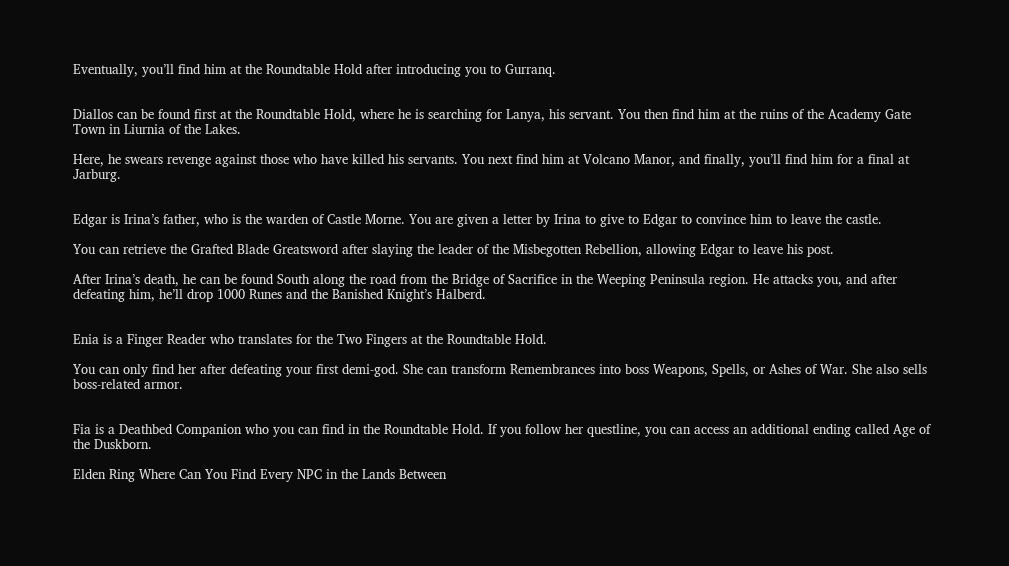Eventually, you’ll find him at the Roundtable Hold after introducing you to Gurranq.


Diallos can be found first at the Roundtable Hold, where he is searching for Lanya, his servant. You then find him at the ruins of the Academy Gate Town in Liurnia of the Lakes.

Here, he swears revenge against those who have killed his servants. You next find him at Volcano Manor, and finally, you’ll find him for a final at Jarburg.


Edgar is Irina’s father, who is the warden of Castle Morne. You are given a letter by Irina to give to Edgar to convince him to leave the castle.

You can retrieve the Grafted Blade Greatsword after slaying the leader of the Misbegotten Rebellion, allowing Edgar to leave his post.

After Irina’s death, he can be found South along the road from the Bridge of Sacrifice in the Weeping Peninsula region. He attacks you, and after defeating him, he’ll drop 1000 Runes and the Banished Knight’s Halberd.


Enia is a Finger Reader who translates for the Two Fingers at the Roundtable Hold.

You can only find her after defeating your first demi-god. She can transform Remembrances into boss Weapons, Spells, or Ashes of War. She also sells boss-related armor.


Fia is a Deathbed Companion who you can find in the Roundtable Hold. If you follow her questline, you can access an additional ending called Age of the Duskborn.

Elden Ring Where Can You Find Every NPC in the Lands Between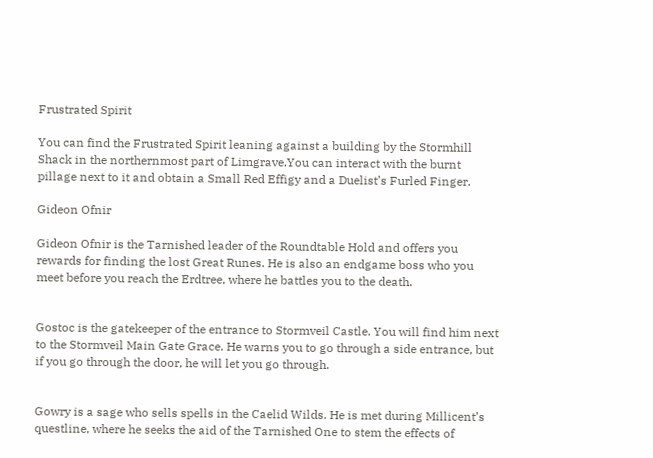Frustrated Spirit

You can find the Frustrated Spirit leaning against a building by the Stormhill Shack in the northernmost part of Limgrave.You can interact with the burnt pillage next to it and obtain a Small Red Effigy and a Duelist’s Furled Finger.

Gideon Ofnir

Gideon Ofnir is the Tarnished leader of the Roundtable Hold and offers you rewards for finding the lost Great Runes. He is also an endgame boss who you meet before you reach the Erdtree, where he battles you to the death.


Gostoc is the gatekeeper of the entrance to Stormveil Castle. You will find him next to the Stormveil Main Gate Grace. He warns you to go through a side entrance, but if you go through the door, he will let you go through.


Gowry is a sage who sells spells in the Caelid Wilds. He is met during Millicent’s questline, where he seeks the aid of the Tarnished One to stem the effects of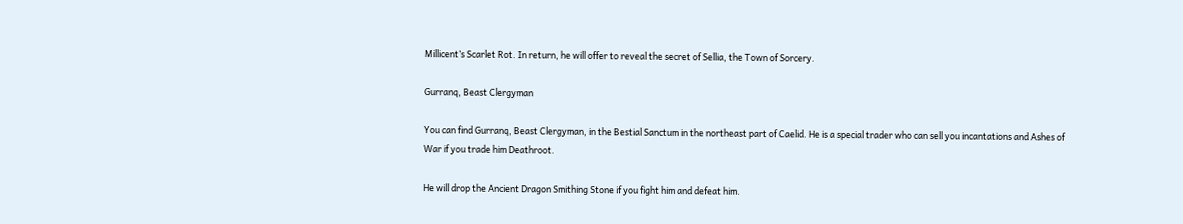Millicent’s Scarlet Rot. In return, he will offer to reveal the secret of Sellia, the Town of Sorcery.

Gurranq, Beast Clergyman

You can find Gurranq, Beast Clergyman, in the Bestial Sanctum in the northeast part of Caelid. He is a special trader who can sell you incantations and Ashes of War if you trade him Deathroot.

He will drop the Ancient Dragon Smithing Stone if you fight him and defeat him.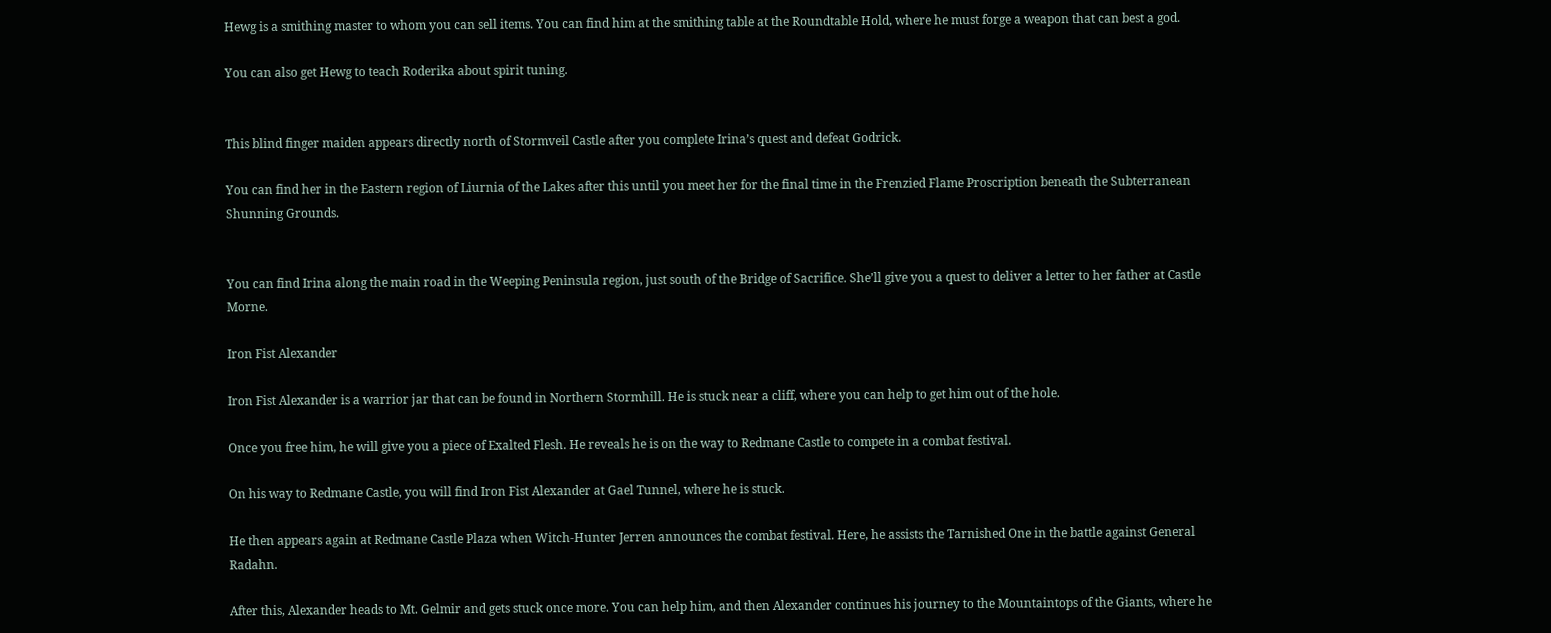Hewg is a smithing master to whom you can sell items. You can find him at the smithing table at the Roundtable Hold, where he must forge a weapon that can best a god.

You can also get Hewg to teach Roderika about spirit tuning.


This blind finger maiden appears directly north of Stormveil Castle after you complete Irina’s quest and defeat Godrick.

You can find her in the Eastern region of Liurnia of the Lakes after this until you meet her for the final time in the Frenzied Flame Proscription beneath the Subterranean Shunning Grounds.


You can find Irina along the main road in the Weeping Peninsula region, just south of the Bridge of Sacrifice. She’ll give you a quest to deliver a letter to her father at Castle Morne.

Iron Fist Alexander

Iron Fist Alexander is a warrior jar that can be found in Northern Stormhill. He is stuck near a cliff, where you can help to get him out of the hole.

Once you free him, he will give you a piece of Exalted Flesh. He reveals he is on the way to Redmane Castle to compete in a combat festival.

On his way to Redmane Castle, you will find Iron Fist Alexander at Gael Tunnel, where he is stuck.

He then appears again at Redmane Castle Plaza when Witch-Hunter Jerren announces the combat festival. Here, he assists the Tarnished One in the battle against General Radahn.

After this, Alexander heads to Mt. Gelmir and gets stuck once more. You can help him, and then Alexander continues his journey to the Mountaintops of the Giants, where he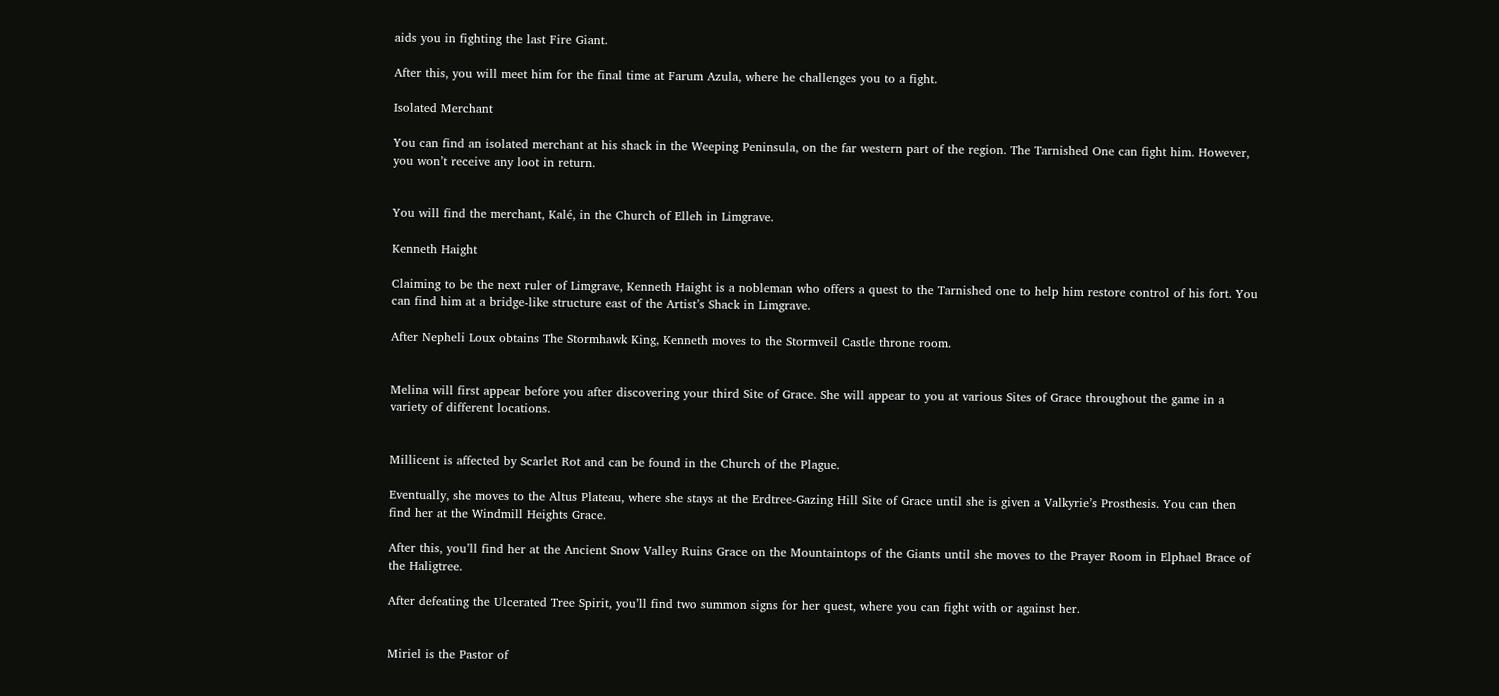aids you in fighting the last Fire Giant.

After this, you will meet him for the final time at Farum Azula, where he challenges you to a fight.

Isolated Merchant

You can find an isolated merchant at his shack in the Weeping Peninsula, on the far western part of the region. The Tarnished One can fight him. However, you won’t receive any loot in return.


You will find the merchant, Kalé, in the Church of Elleh in Limgrave.

Kenneth Haight

Claiming to be the next ruler of Limgrave, Kenneth Haight is a nobleman who offers a quest to the Tarnished one to help him restore control of his fort. You can find him at a bridge-like structure east of the Artist’s Shack in Limgrave.

After Nepheli Loux obtains The Stormhawk King, Kenneth moves to the Stormveil Castle throne room.


Melina will first appear before you after discovering your third Site of Grace. She will appear to you at various Sites of Grace throughout the game in a variety of different locations.


Millicent is affected by Scarlet Rot and can be found in the Church of the Plague.

Eventually, she moves to the Altus Plateau, where she stays at the Erdtree-Gazing Hill Site of Grace until she is given a Valkyrie’s Prosthesis. You can then find her at the Windmill Heights Grace.

After this, you’ll find her at the Ancient Snow Valley Ruins Grace on the Mountaintops of the Giants until she moves to the Prayer Room in Elphael Brace of the Haligtree.

After defeating the Ulcerated Tree Spirit, you’ll find two summon signs for her quest, where you can fight with or against her.


Miriel is the Pastor of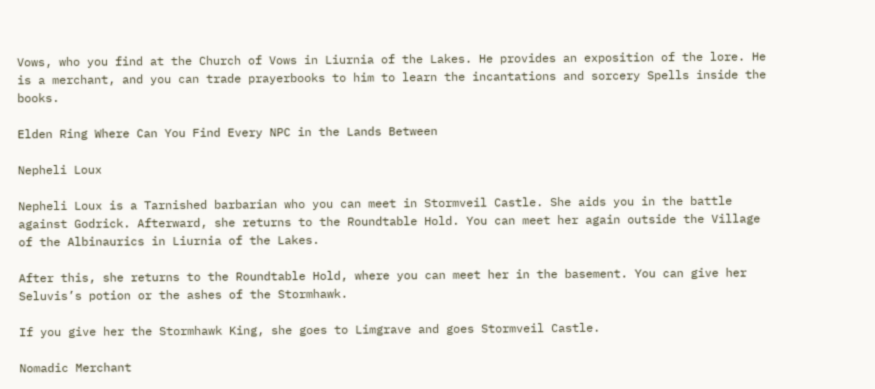Vows, who you find at the Church of Vows in Liurnia of the Lakes. He provides an exposition of the lore. He is a merchant, and you can trade prayerbooks to him to learn the incantations and sorcery Spells inside the books.

Elden Ring Where Can You Find Every NPC in the Lands Between

Nepheli Loux

Nepheli Loux is a Tarnished barbarian who you can meet in Stormveil Castle. She aids you in the battle against Godrick. Afterward, she returns to the Roundtable Hold. You can meet her again outside the Village of the Albinaurics in Liurnia of the Lakes.

After this, she returns to the Roundtable Hold, where you can meet her in the basement. You can give her Seluvis’s potion or the ashes of the Stormhawk.

If you give her the Stormhawk King, she goes to Limgrave and goes Stormveil Castle.

Nomadic Merchant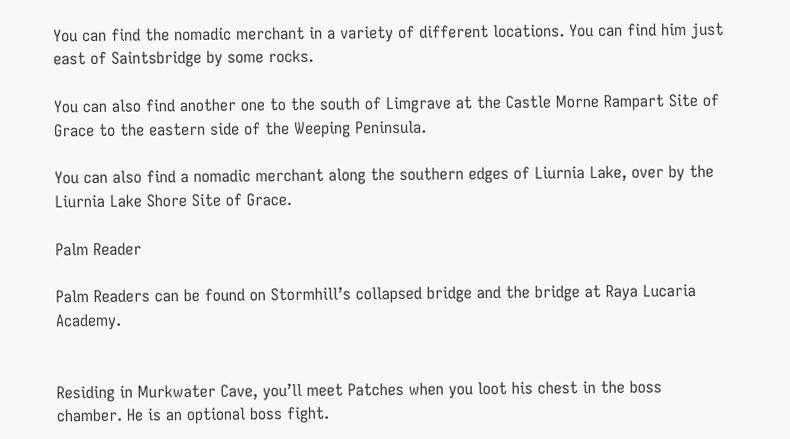You can find the nomadic merchant in a variety of different locations. You can find him just east of Saintsbridge by some rocks.

You can also find another one to the south of Limgrave at the Castle Morne Rampart Site of Grace to the eastern side of the Weeping Peninsula.

You can also find a nomadic merchant along the southern edges of Liurnia Lake, over by the Liurnia Lake Shore Site of Grace.

Palm Reader

Palm Readers can be found on Stormhill’s collapsed bridge and the bridge at Raya Lucaria Academy.


Residing in Murkwater Cave, you’ll meet Patches when you loot his chest in the boss chamber. He is an optional boss fight.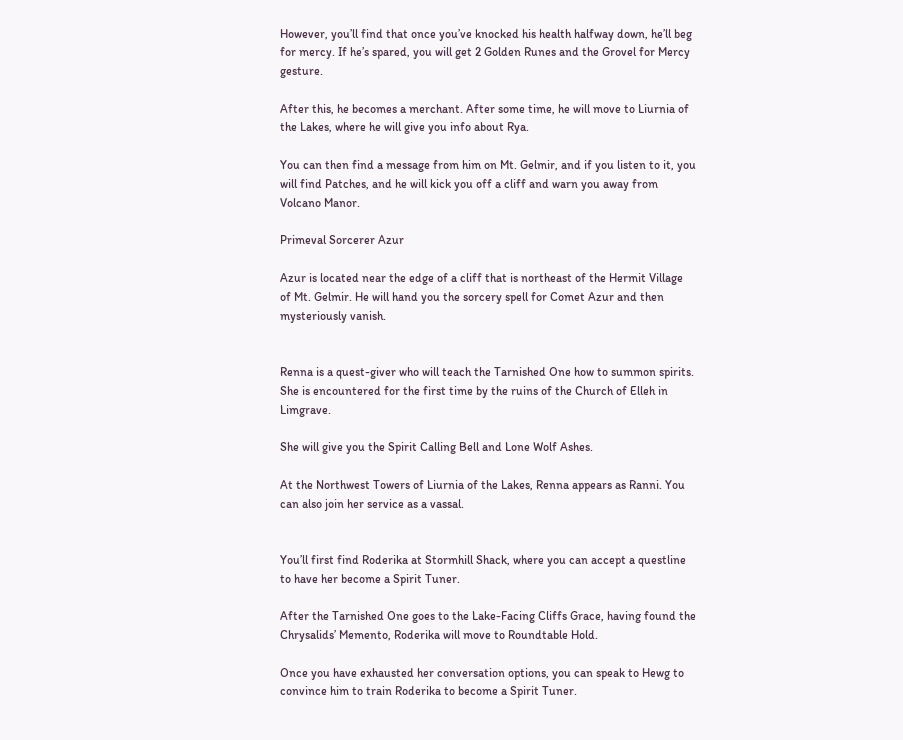However, you’ll find that once you’ve knocked his health halfway down, he’ll beg for mercy. If he’s spared, you will get 2 Golden Runes and the Grovel for Mercy gesture.

After this, he becomes a merchant. After some time, he will move to Liurnia of the Lakes, where he will give you info about Rya.

You can then find a message from him on Mt. Gelmir, and if you listen to it, you will find Patches, and he will kick you off a cliff and warn you away from Volcano Manor.

Primeval Sorcerer Azur

Azur is located near the edge of a cliff that is northeast of the Hermit Village of Mt. Gelmir. He will hand you the sorcery spell for Comet Azur and then mysteriously vanish.


Renna is a quest-giver who will teach the Tarnished One how to summon spirits. She is encountered for the first time by the ruins of the Church of Elleh in Limgrave.

She will give you the Spirit Calling Bell and Lone Wolf Ashes.

At the Northwest Towers of Liurnia of the Lakes, Renna appears as Ranni. You can also join her service as a vassal.


You’ll first find Roderika at Stormhill Shack, where you can accept a questline to have her become a Spirit Tuner.

After the Tarnished One goes to the Lake-Facing Cliffs Grace, having found the Chrysalids’ Memento, Roderika will move to Roundtable Hold.

Once you have exhausted her conversation options, you can speak to Hewg to convince him to train Roderika to become a Spirit Tuner.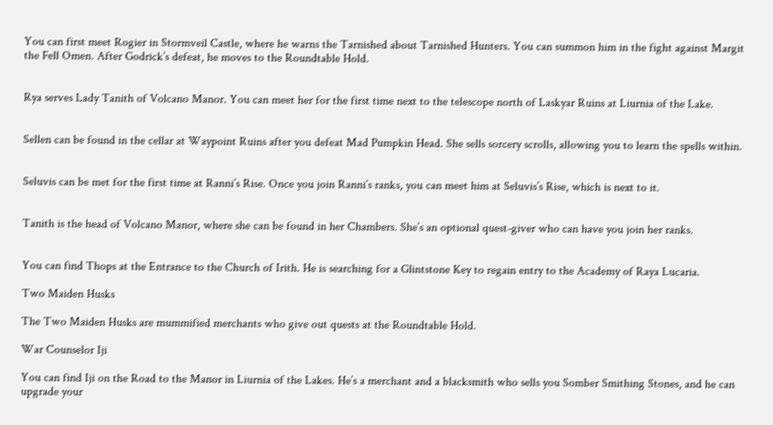You can first meet Rogier in Stormveil Castle, where he warns the Tarnished about Tarnished Hunters. You can summon him in the fight against Margit the Fell Omen. After Godrick’s defeat, he moves to the Roundtable Hold.


Rya serves Lady Tanith of Volcano Manor. You can meet her for the first time next to the telescope north of Laskyar Ruins at Liurnia of the Lake.


Sellen can be found in the cellar at Waypoint Ruins after you defeat Mad Pumpkin Head. She sells sorcery scrolls, allowing you to learn the spells within.


Seluvis can be met for the first time at Ranni’s Rise. Once you join Ranni’s ranks, you can meet him at Seluvis’s Rise, which is next to it.


Tanith is the head of Volcano Manor, where she can be found in her Chambers. She’s an optional quest-giver who can have you join her ranks.


You can find Thops at the Entrance to the Church of Irith. He is searching for a Glintstone Key to regain entry to the Academy of Raya Lucaria.

Two Maiden Husks

The Two Maiden Husks are mummified merchants who give out quests at the Roundtable Hold.

War Counselor Iji

You can find Iji on the Road to the Manor in Liurnia of the Lakes. He’s a merchant and a blacksmith who sells you Somber Smithing Stones, and he can upgrade your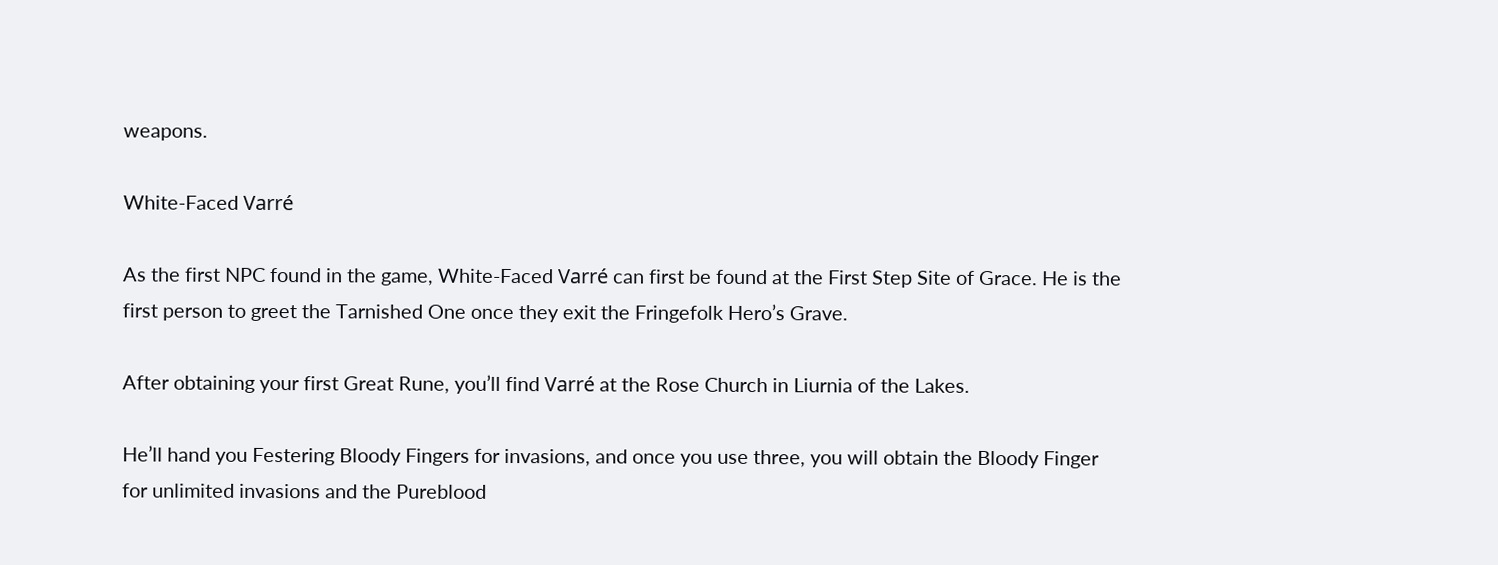weapons.

White-Faced Varré

As the first NPC found in the game, White-Faced Varré can first be found at the First Step Site of Grace. He is the first person to greet the Tarnished One once they exit the Fringefolk Hero’s Grave.

After obtaining your first Great Rune, you’ll find Varré at the Rose Church in Liurnia of the Lakes.

He’ll hand you Festering Bloody Fingers for invasions, and once you use three, you will obtain the Bloody Finger for unlimited invasions and the Pureblood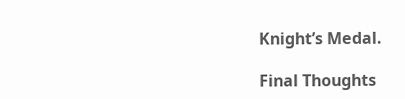Knight’s Medal.

Final Thoughts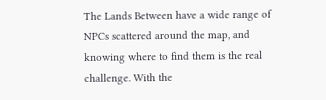The Lands Between have a wide range of NPCs scattered around the map, and knowing where to find them is the real challenge. With the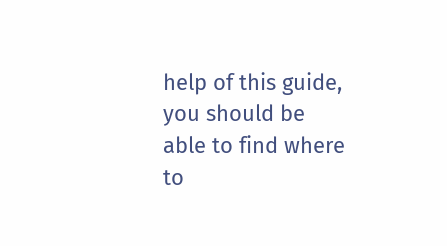help of this guide, you should be able to find where to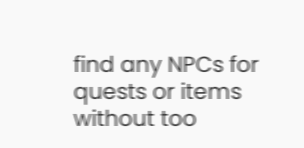find any NPCs for quests or items without too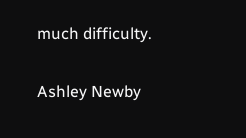much difficulty.

Ashley Newby